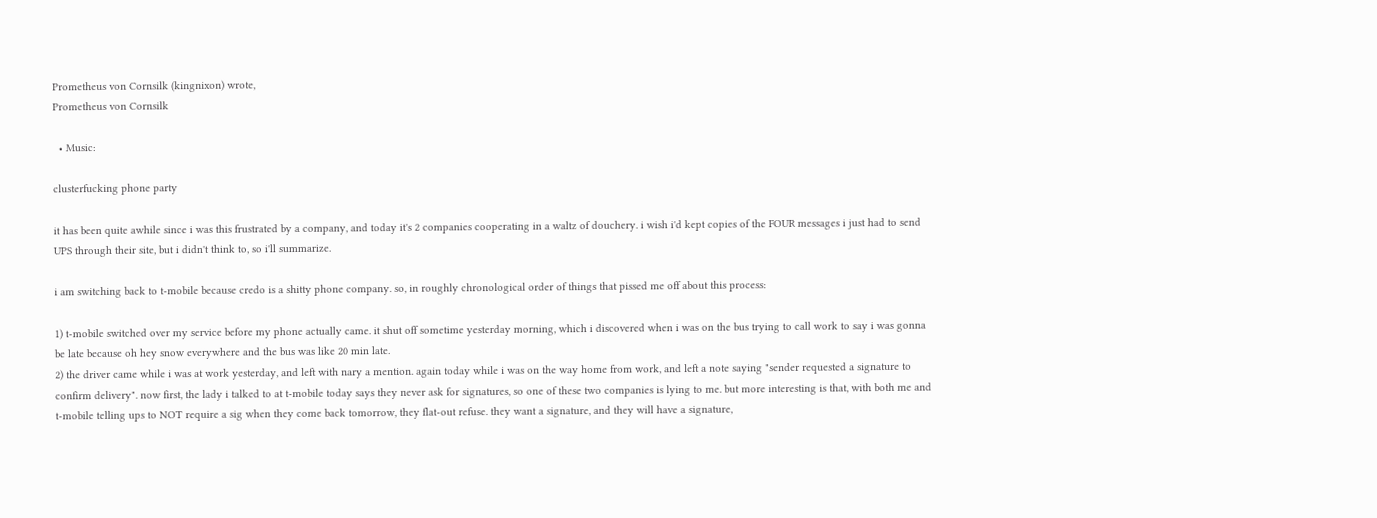Prometheus von Cornsilk (kingnixon) wrote,
Prometheus von Cornsilk

  • Music:

clusterfucking phone party

it has been quite awhile since i was this frustrated by a company, and today it's 2 companies cooperating in a waltz of douchery. i wish i'd kept copies of the FOUR messages i just had to send UPS through their site, but i didn't think to, so i'll summarize.

i am switching back to t-mobile because credo is a shitty phone company. so, in roughly chronological order of things that pissed me off about this process:

1) t-mobile switched over my service before my phone actually came. it shut off sometime yesterday morning, which i discovered when i was on the bus trying to call work to say i was gonna be late because oh hey snow everywhere and the bus was like 20 min late.
2) the driver came while i was at work yesterday, and left with nary a mention. again today while i was on the way home from work, and left a note saying "sender requested a signature to confirm delivery". now first, the lady i talked to at t-mobile today says they never ask for signatures, so one of these two companies is lying to me. but more interesting is that, with both me and t-mobile telling ups to NOT require a sig when they come back tomorrow, they flat-out refuse. they want a signature, and they will have a signature,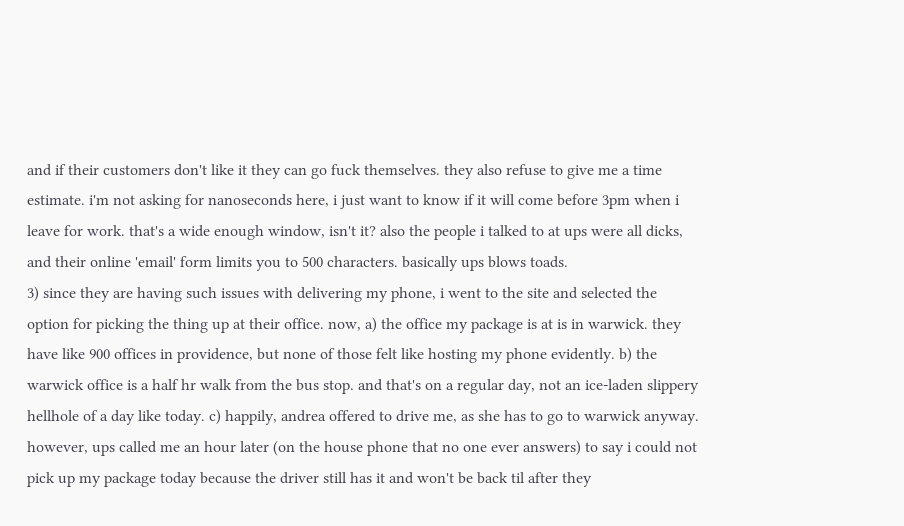and if their customers don't like it they can go fuck themselves. they also refuse to give me a time estimate. i'm not asking for nanoseconds here, i just want to know if it will come before 3pm when i leave for work. that's a wide enough window, isn't it? also the people i talked to at ups were all dicks, and their online 'email' form limits you to 500 characters. basically ups blows toads.
3) since they are having such issues with delivering my phone, i went to the site and selected the option for picking the thing up at their office. now, a) the office my package is at is in warwick. they have like 900 offices in providence, but none of those felt like hosting my phone evidently. b) the warwick office is a half hr walk from the bus stop. and that's on a regular day, not an ice-laden slippery hellhole of a day like today. c) happily, andrea offered to drive me, as she has to go to warwick anyway. however, ups called me an hour later (on the house phone that no one ever answers) to say i could not pick up my package today because the driver still has it and won't be back til after they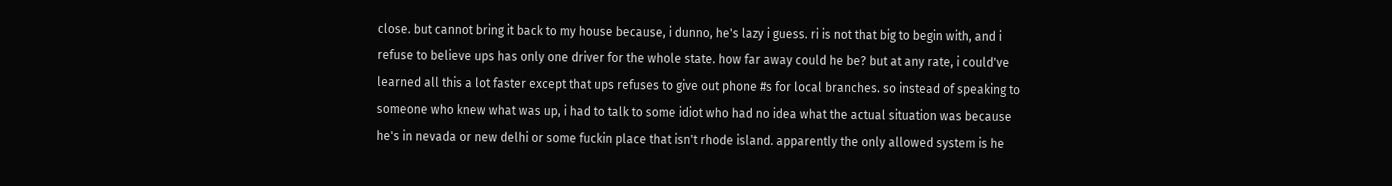close. but cannot bring it back to my house because, i dunno, he's lazy i guess. ri is not that big to begin with, and i refuse to believe ups has only one driver for the whole state. how far away could he be? but at any rate, i could've learned all this a lot faster except that ups refuses to give out phone #s for local branches. so instead of speaking to someone who knew what was up, i had to talk to some idiot who had no idea what the actual situation was because he's in nevada or new delhi or some fuckin place that isn't rhode island. apparently the only allowed system is he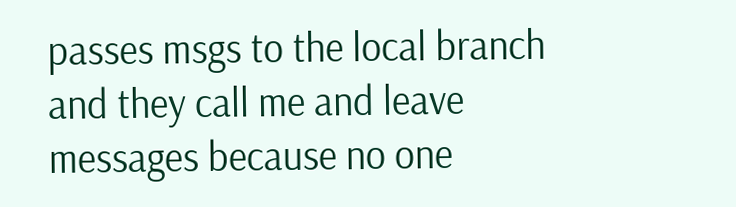passes msgs to the local branch and they call me and leave messages because no one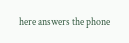here answers the phone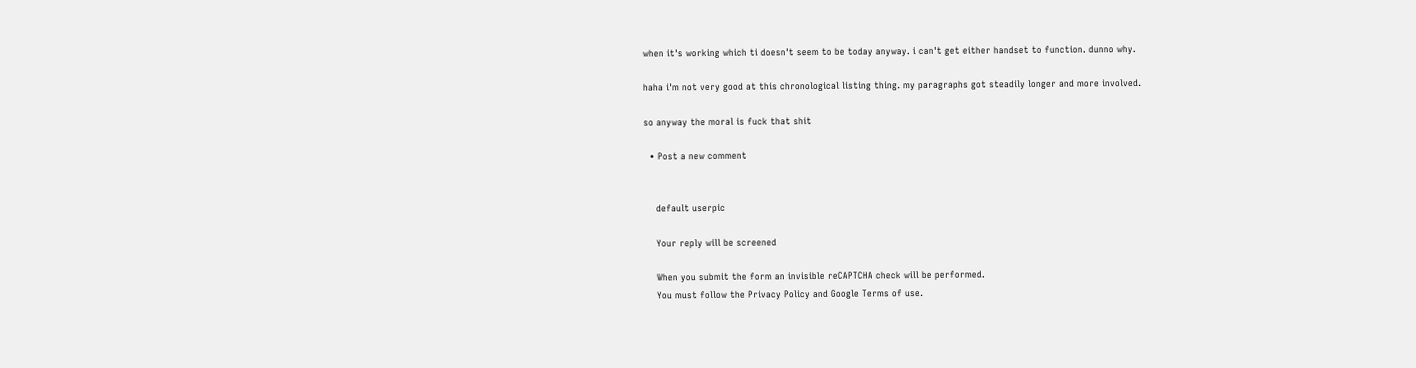when it's working which ti doesn't seem to be today anyway. i can't get either handset to function. dunno why.

haha i'm not very good at this chronological listing thing. my paragraphs got steadily longer and more involved.

so anyway the moral is fuck that shit

  • Post a new comment


    default userpic

    Your reply will be screened

    When you submit the form an invisible reCAPTCHA check will be performed.
    You must follow the Privacy Policy and Google Terms of use.